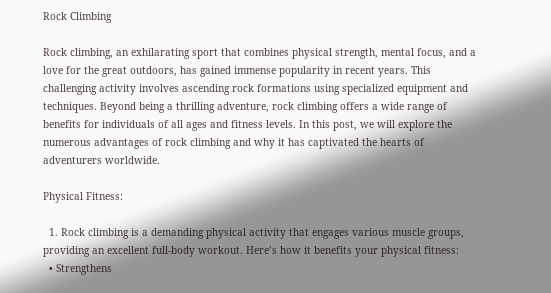Rock Climbing

Rock climbing, an exhilarating sport that combines physical strength, mental focus, and a love for the great outdoors, has gained immense popularity in recent years. This challenging activity involves ascending rock formations using specialized equipment and techniques. Beyond being a thrilling adventure, rock climbing offers a wide range of benefits for individuals of all ages and fitness levels. In this post, we will explore the numerous advantages of rock climbing and why it has captivated the hearts of adventurers worldwide.

Physical Fitness:

  1. Rock climbing is a demanding physical activity that engages various muscle groups, providing an excellent full-body workout. Here’s how it benefits your physical fitness:
  • Strengthens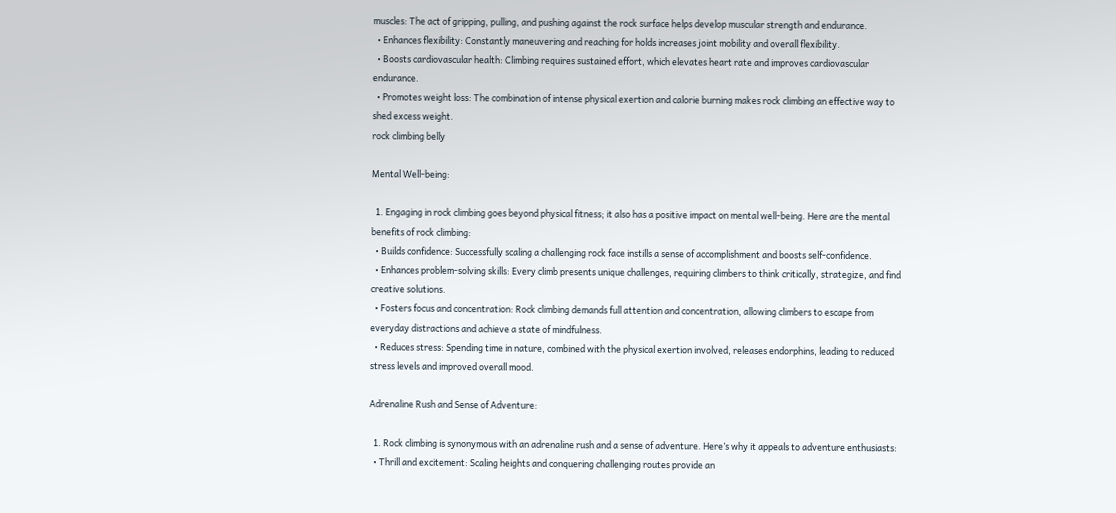muscles: The act of gripping, pulling, and pushing against the rock surface helps develop muscular strength and endurance.
  • Enhances flexibility: Constantly maneuvering and reaching for holds increases joint mobility and overall flexibility.
  • Boosts cardiovascular health: Climbing requires sustained effort, which elevates heart rate and improves cardiovascular endurance.
  • Promotes weight loss: The combination of intense physical exertion and calorie burning makes rock climbing an effective way to shed excess weight.
rock climbing belly

Mental Well-being:

  1. Engaging in rock climbing goes beyond physical fitness; it also has a positive impact on mental well-being. Here are the mental benefits of rock climbing:
  • Builds confidence: Successfully scaling a challenging rock face instills a sense of accomplishment and boosts self-confidence.
  • Enhances problem-solving skills: Every climb presents unique challenges, requiring climbers to think critically, strategize, and find creative solutions.
  • Fosters focus and concentration: Rock climbing demands full attention and concentration, allowing climbers to escape from everyday distractions and achieve a state of mindfulness.
  • Reduces stress: Spending time in nature, combined with the physical exertion involved, releases endorphins, leading to reduced stress levels and improved overall mood.

Adrenaline Rush and Sense of Adventure:

  1. Rock climbing is synonymous with an adrenaline rush and a sense of adventure. Here’s why it appeals to adventure enthusiasts:
  • Thrill and excitement: Scaling heights and conquering challenging routes provide an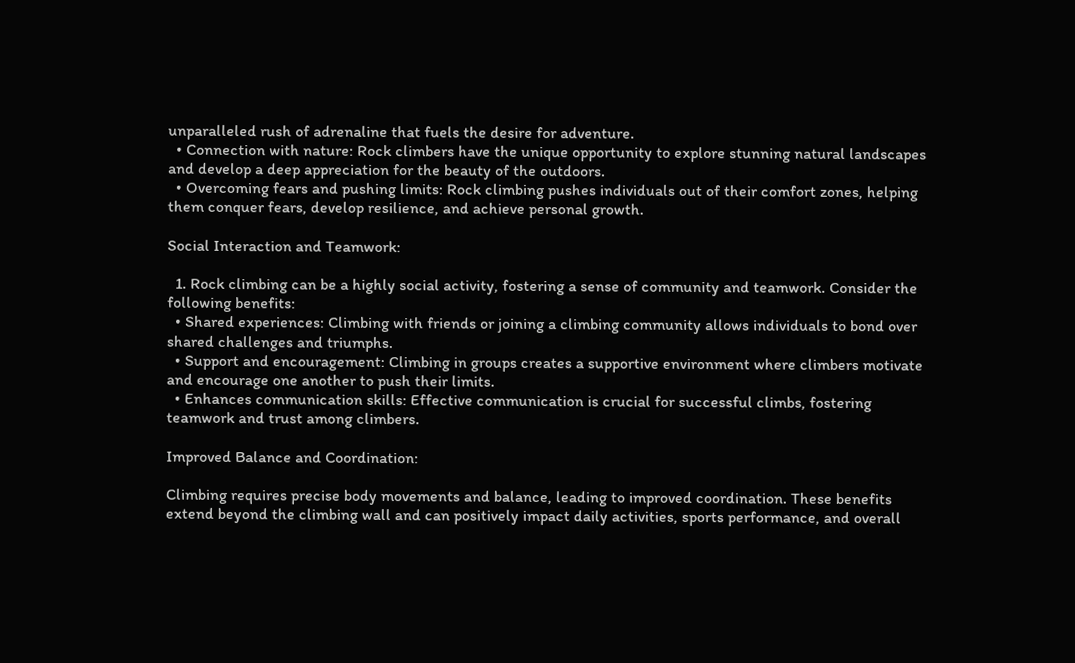unparalleled rush of adrenaline that fuels the desire for adventure.
  • Connection with nature: Rock climbers have the unique opportunity to explore stunning natural landscapes and develop a deep appreciation for the beauty of the outdoors.
  • Overcoming fears and pushing limits: Rock climbing pushes individuals out of their comfort zones, helping them conquer fears, develop resilience, and achieve personal growth.

Social Interaction and Teamwork:

  1. Rock climbing can be a highly social activity, fostering a sense of community and teamwork. Consider the following benefits:
  • Shared experiences: Climbing with friends or joining a climbing community allows individuals to bond over shared challenges and triumphs.
  • Support and encouragement: Climbing in groups creates a supportive environment where climbers motivate and encourage one another to push their limits.
  • Enhances communication skills: Effective communication is crucial for successful climbs, fostering teamwork and trust among climbers.

Improved Balance and Coordination:

Climbing requires precise body movements and balance, leading to improved coordination. These benefits extend beyond the climbing wall and can positively impact daily activities, sports performance, and overall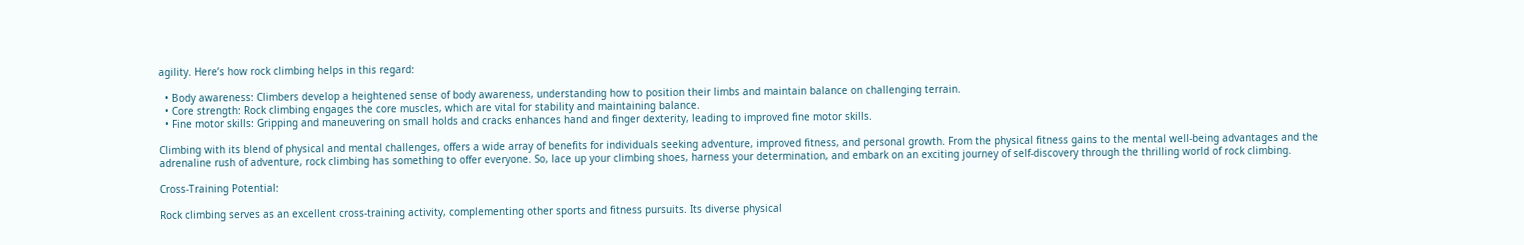agility. Here’s how rock climbing helps in this regard:

  • Body awareness: Climbers develop a heightened sense of body awareness, understanding how to position their limbs and maintain balance on challenging terrain.
  • Core strength: Rock climbing engages the core muscles, which are vital for stability and maintaining balance.
  • Fine motor skills: Gripping and maneuvering on small holds and cracks enhances hand and finger dexterity, leading to improved fine motor skills.

Climbing with its blend of physical and mental challenges, offers a wide array of benefits for individuals seeking adventure, improved fitness, and personal growth. From the physical fitness gains to the mental well-being advantages and the adrenaline rush of adventure, rock climbing has something to offer everyone. So, lace up your climbing shoes, harness your determination, and embark on an exciting journey of self-discovery through the thrilling world of rock climbing.

Cross-Training Potential:

Rock climbing serves as an excellent cross-training activity, complementing other sports and fitness pursuits. Its diverse physical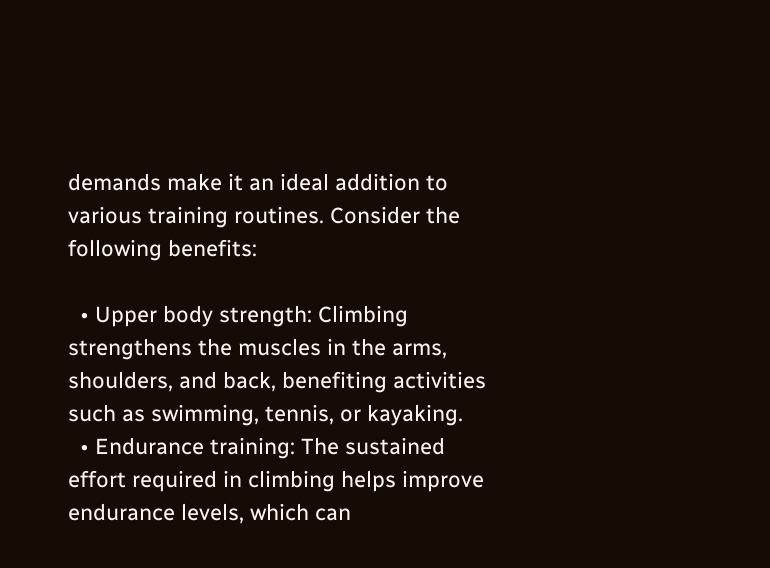demands make it an ideal addition to various training routines. Consider the following benefits:

  • Upper body strength: Climbing strengthens the muscles in the arms, shoulders, and back, benefiting activities such as swimming, tennis, or kayaking.
  • Endurance training: The sustained effort required in climbing helps improve endurance levels, which can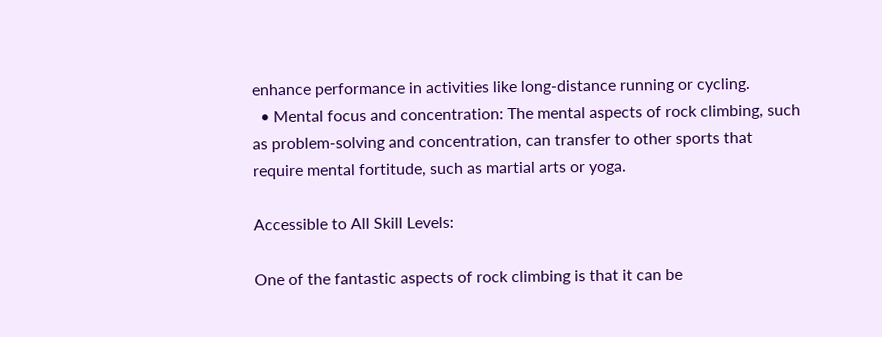enhance performance in activities like long-distance running or cycling.
  • Mental focus and concentration: The mental aspects of rock climbing, such as problem-solving and concentration, can transfer to other sports that require mental fortitude, such as martial arts or yoga.

Accessible to All Skill Levels:

One of the fantastic aspects of rock climbing is that it can be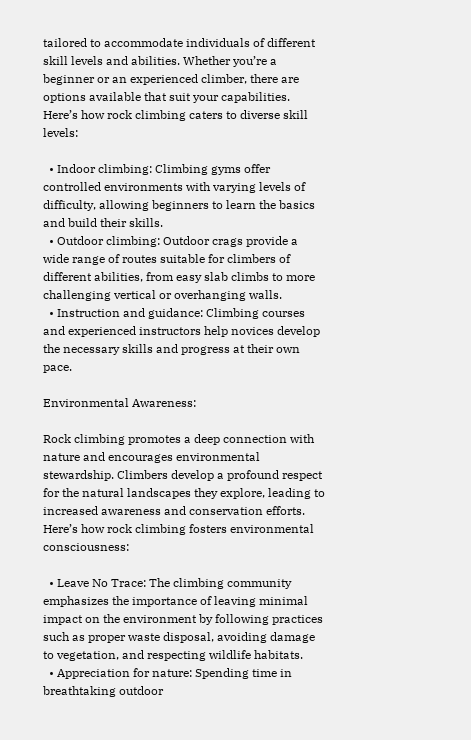tailored to accommodate individuals of different skill levels and abilities. Whether you’re a beginner or an experienced climber, there are options available that suit your capabilities. Here’s how rock climbing caters to diverse skill levels:

  • Indoor climbing: Climbing gyms offer controlled environments with varying levels of difficulty, allowing beginners to learn the basics and build their skills.
  • Outdoor climbing: Outdoor crags provide a wide range of routes suitable for climbers of different abilities, from easy slab climbs to more challenging vertical or overhanging walls.
  • Instruction and guidance: Climbing courses and experienced instructors help novices develop the necessary skills and progress at their own pace.

Environmental Awareness:

Rock climbing promotes a deep connection with nature and encourages environmental stewardship. Climbers develop a profound respect for the natural landscapes they explore, leading to increased awareness and conservation efforts. Here’s how rock climbing fosters environmental consciousness:

  • Leave No Trace: The climbing community emphasizes the importance of leaving minimal impact on the environment by following practices such as proper waste disposal, avoiding damage to vegetation, and respecting wildlife habitats.
  • Appreciation for nature: Spending time in breathtaking outdoor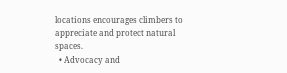locations encourages climbers to appreciate and protect natural spaces.
  • Advocacy and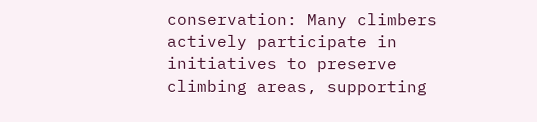conservation: Many climbers actively participate in initiatives to preserve climbing areas, supporting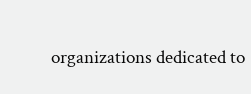organizations dedicated to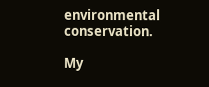environmental conservation.

My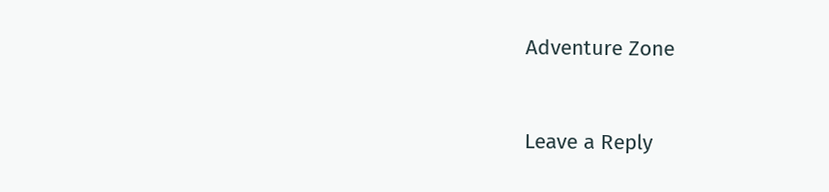Adventure Zone


Leave a Reply